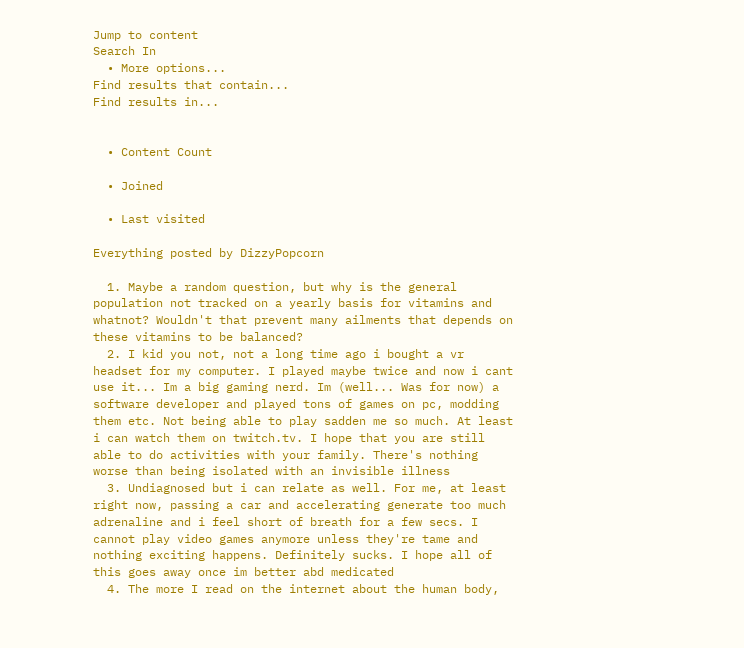Jump to content
Search In
  • More options...
Find results that contain...
Find results in...


  • Content Count

  • Joined

  • Last visited

Everything posted by DizzyPopcorn

  1. Maybe a random question, but why is the general population not tracked on a yearly basis for vitamins and whatnot? Wouldn't that prevent many ailments that depends on these vitamins to be balanced?
  2. I kid you not, not a long time ago i bought a vr headset for my computer. I played maybe twice and now i cant use it... Im a big gaming nerd. Im (well... Was for now) a software developer and played tons of games on pc, modding them etc. Not being able to play sadden me so much. At least i can watch them on twitch.tv. I hope that you are still able to do activities with your family. There's nothing worse than being isolated with an invisible illness
  3. Undiagnosed but i can relate as well. For me, at least right now, passing a car and accelerating generate too much adrenaline and i feel short of breath for a few secs. I cannot play video games anymore unless they're tame and nothing exciting happens. Definitely sucks. I hope all of this goes away once im better abd medicated
  4. The more I read on the internet about the human body,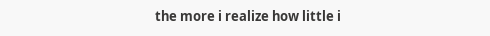the more i realize how little i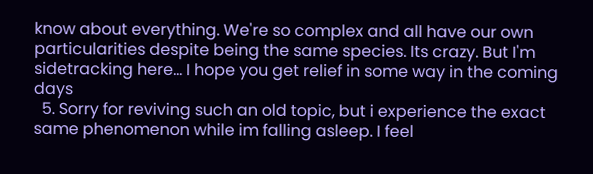know about everything. We're so complex and all have our own particularities despite being the same species. Its crazy. But I'm sidetracking here... I hope you get relief in some way in the coming days
  5. Sorry for reviving such an old topic, but i experience the exact same phenomenon while im falling asleep. I feel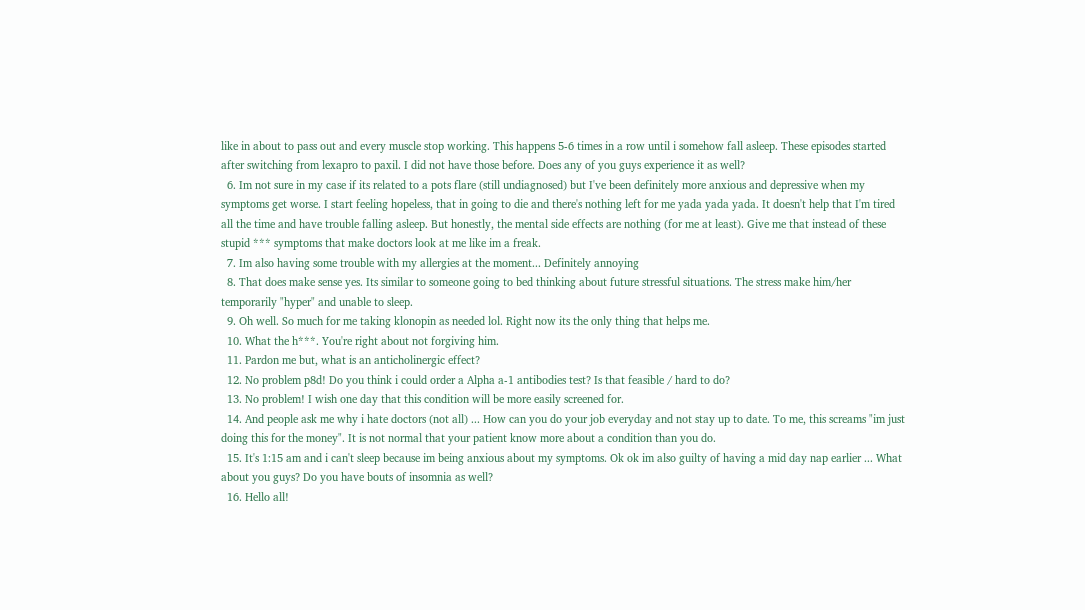like in about to pass out and every muscle stop working. This happens 5-6 times in a row until i somehow fall asleep. These episodes started after switching from lexapro to paxil. I did not have those before. Does any of you guys experience it as well?
  6. Im not sure in my case if its related to a pots flare (still undiagnosed) but I've been definitely more anxious and depressive when my symptoms get worse. I start feeling hopeless, that in going to die and there's nothing left for me yada yada yada. It doesn't help that I'm tired all the time and have trouble falling asleep. But honestly, the mental side effects are nothing (for me at least). Give me that instead of these stupid *** symptoms that make doctors look at me like im a freak.
  7. Im also having some trouble with my allergies at the moment... Definitely annoying
  8. That does make sense yes. Its similar to someone going to bed thinking about future stressful situations. The stress make him/her temporarily "hyper" and unable to sleep.
  9. Oh well. So much for me taking klonopin as needed lol. Right now its the only thing that helps me.
  10. What the h***. You're right about not forgiving him.
  11. Pardon me but, what is an anticholinergic effect?
  12. No problem p8d! Do you think i could order a Alpha a-1 antibodies test? Is that feasible / hard to do?
  13. No problem! I wish one day that this condition will be more easily screened for.
  14. And people ask me why i hate doctors (not all) ... How can you do your job everyday and not stay up to date. To me, this screams "im just doing this for the money". It is not normal that your patient know more about a condition than you do.
  15. It's 1:15 am and i can't sleep because im being anxious about my symptoms. Ok ok im also guilty of having a mid day nap earlier ... What about you guys? Do you have bouts of insomnia as well?
  16. Hello all!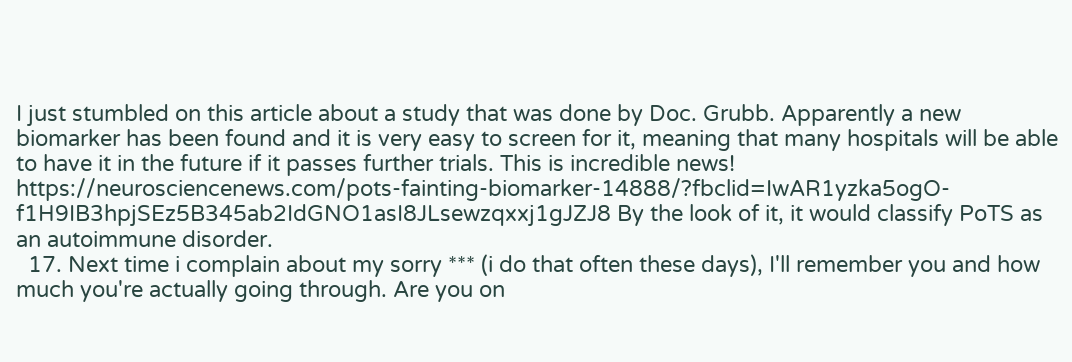I just stumbled on this article about a study that was done by Doc. Grubb. Apparently a new biomarker has been found and it is very easy to screen for it, meaning that many hospitals will be able to have it in the future if it passes further trials. This is incredible news! https://neurosciencenews.com/pots-fainting-biomarker-14888/?fbclid=IwAR1yzka5ogO-f1H9IB3hpjSEz5B345ab2IdGNO1asI8JLsewzqxxj1gJZJ8 By the look of it, it would classify PoTS as an autoimmune disorder.
  17. Next time i complain about my sorry *** (i do that often these days), I'll remember you and how much you're actually going through. Are you on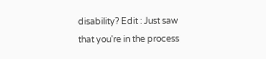disability? Edit : Just saw that you're in the process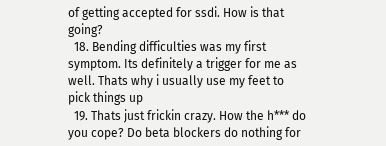of getting accepted for ssdi. How is that going?
  18. Bending difficulties was my first symptom. Its definitely a trigger for me as well. Thats why i usually use my feet to pick things up
  19. Thats just frickin crazy. How the h*** do you cope? Do beta blockers do nothing for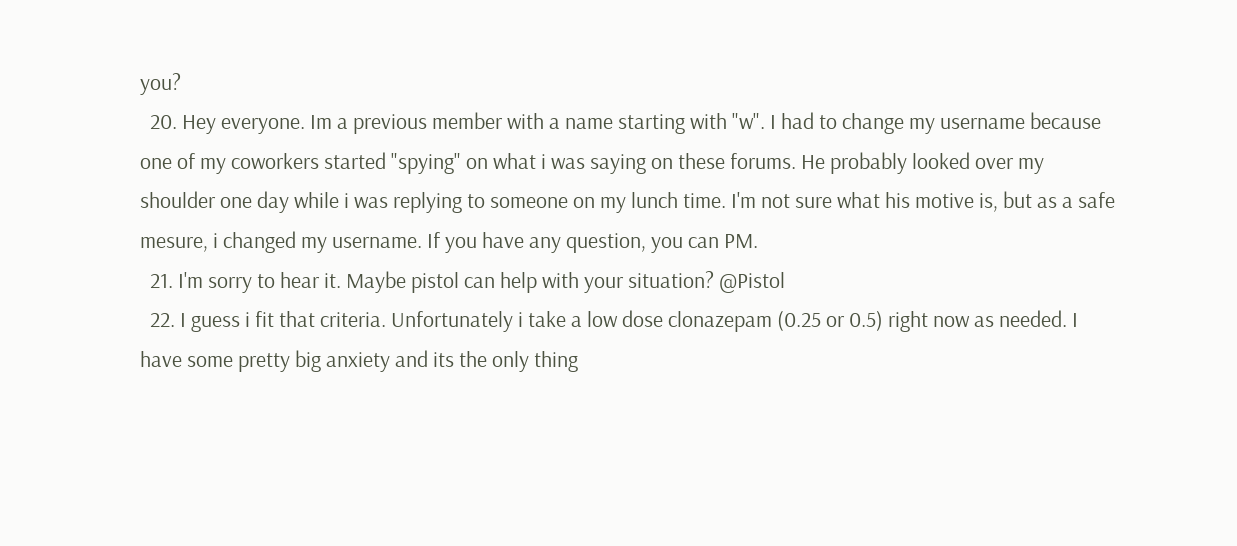you?
  20. Hey everyone. Im a previous member with a name starting with "w". I had to change my username because one of my coworkers started "spying" on what i was saying on these forums. He probably looked over my shoulder one day while i was replying to someone on my lunch time. I'm not sure what his motive is, but as a safe mesure, i changed my username. If you have any question, you can PM.
  21. I'm sorry to hear it. Maybe pistol can help with your situation? @Pistol
  22. I guess i fit that criteria. Unfortunately i take a low dose clonazepam (0.25 or 0.5) right now as needed. I have some pretty big anxiety and its the only thing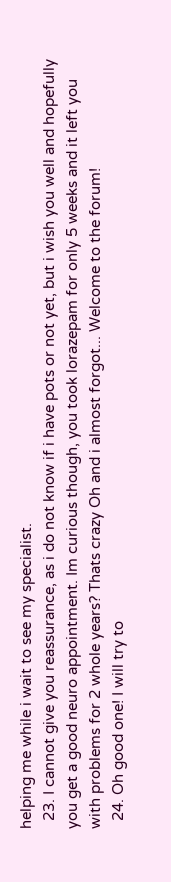helping me while i wait to see my specialist.
  23. I cannot give you reassurance, as i do not know if i have pots or not yet, but i wish you well and hopefully you get a good neuro appointment. Im curious though, you took lorazepam for only 5 weeks and it left you with problems for 2 whole years? Thats crazy Oh and i almost forgot... Welcome to the forum!
  24. Oh good one! I will try to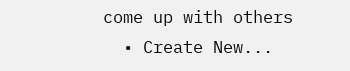come up with others
  • Create New...